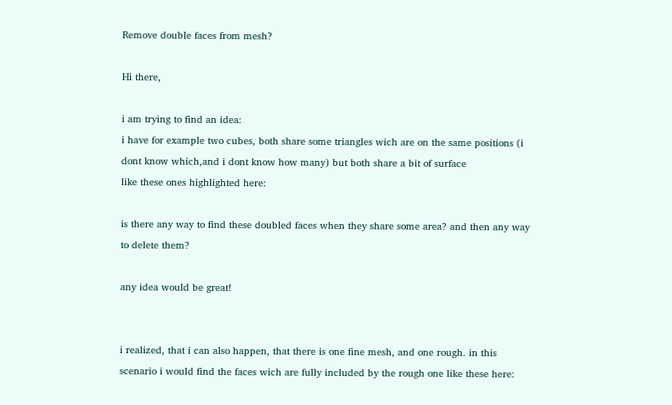Remove double faces from mesh?

Hi there,

i am trying to find an idea:
i have for example two cubes, both share some triangles wich are on the same positions (i dont know which,and i dont know how many) but both share a bit of surface
like these ones highlighted here:

is there any way to find these doubled faces when they share some area? and then any way to delete them?

any idea would be great!


i realized, that i can also happen, that there is one fine mesh, and one rough. in this scenario i would find the faces wich are fully included by the rough one like these here: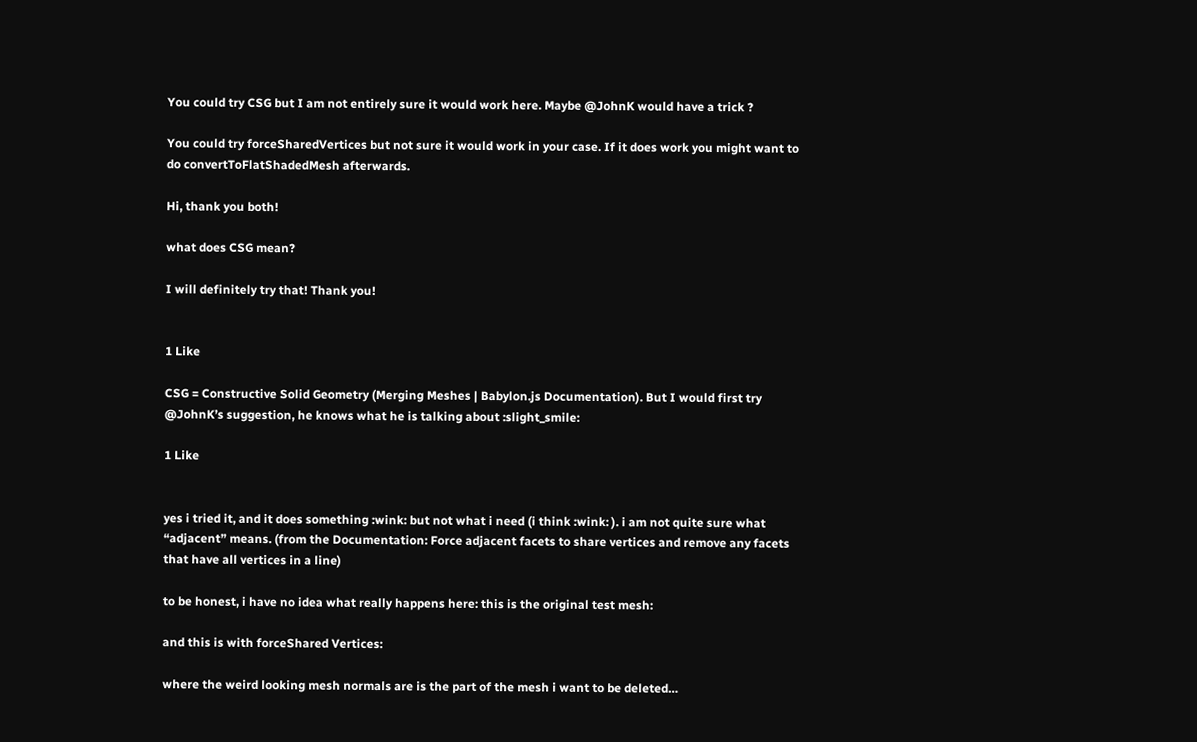You could try CSG but I am not entirely sure it would work here. Maybe @JohnK would have a trick ?

You could try forceSharedVertices but not sure it would work in your case. If it does work you might want to do convertToFlatShadedMesh afterwards.

Hi, thank you both!

what does CSG mean?

I will definitely try that! Thank you!


1 Like

CSG = Constructive Solid Geometry (Merging Meshes | Babylon.js Documentation). But I would first try @JohnK’s suggestion, he knows what he is talking about :slight_smile:

1 Like


yes i tried it, and it does something :wink: but not what i need (i think :wink: ). i am not quite sure what “adjacent” means. (from the Documentation: Force adjacent facets to share vertices and remove any facets that have all vertices in a line)

to be honest, i have no idea what really happens here: this is the original test mesh:

and this is with forceShared Vertices:

where the weird looking mesh normals are is the part of the mesh i want to be deleted…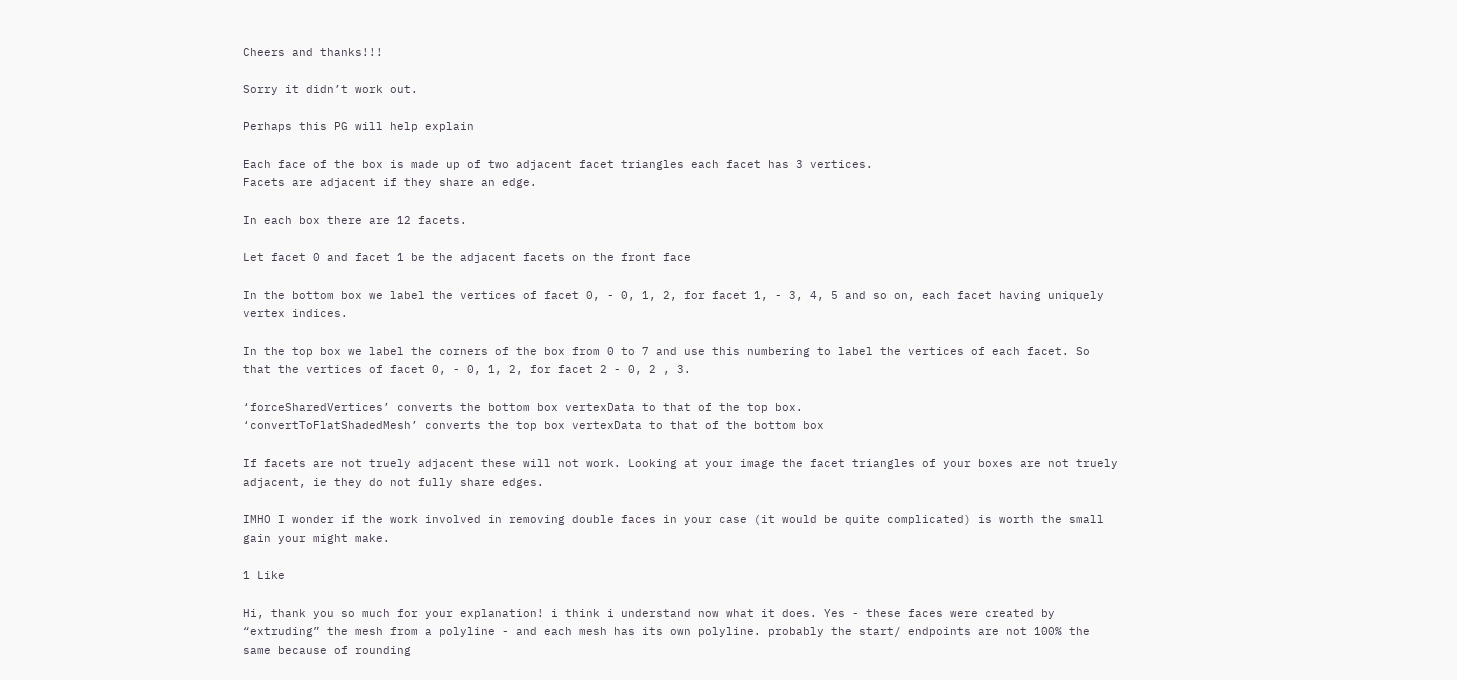Cheers and thanks!!!

Sorry it didn’t work out.

Perhaps this PG will help explain

Each face of the box is made up of two adjacent facet triangles each facet has 3 vertices.
Facets are adjacent if they share an edge.

In each box there are 12 facets.

Let facet 0 and facet 1 be the adjacent facets on the front face

In the bottom box we label the vertices of facet 0, - 0, 1, 2, for facet 1, - 3, 4, 5 and so on, each facet having uniquely vertex indices.

In the top box we label the corners of the box from 0 to 7 and use this numbering to label the vertices of each facet. So that the vertices of facet 0, - 0, 1, 2, for facet 2 - 0, 2 , 3.

‘forceSharedVertices’ converts the bottom box vertexData to that of the top box.
‘convertToFlatShadedMesh’ converts the top box vertexData to that of the bottom box

If facets are not truely adjacent these will not work. Looking at your image the facet triangles of your boxes are not truely adjacent, ie they do not fully share edges.

IMHO I wonder if the work involved in removing double faces in your case (it would be quite complicated) is worth the small gain your might make.

1 Like

Hi, thank you so much for your explanation! i think i understand now what it does. Yes - these faces were created by “extruding” the mesh from a polyline - and each mesh has its own polyline. probably the start/ endpoints are not 100% the same because of rounding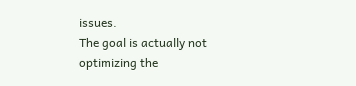issues.
The goal is actually not optimizing the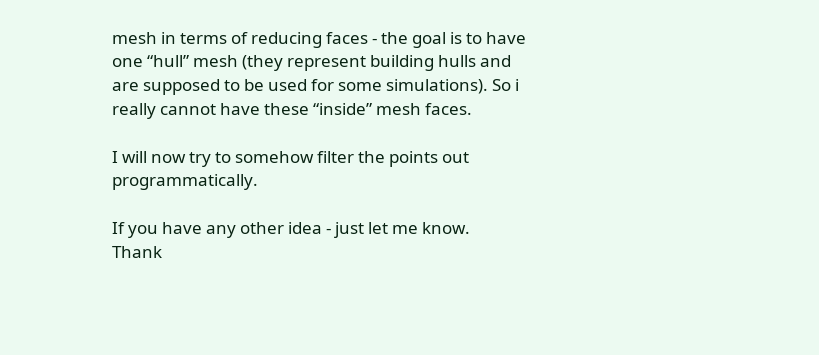mesh in terms of reducing faces - the goal is to have one “hull” mesh (they represent building hulls and are supposed to be used for some simulations). So i really cannot have these “inside” mesh faces.

I will now try to somehow filter the points out programmatically.

If you have any other idea - just let me know.
Thank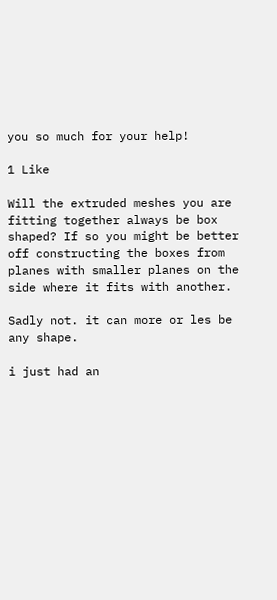you so much for your help!

1 Like

Will the extruded meshes you are fitting together always be box shaped? If so you might be better off constructing the boxes from planes with smaller planes on the side where it fits with another.

Sadly not. it can more or les be any shape.

i just had an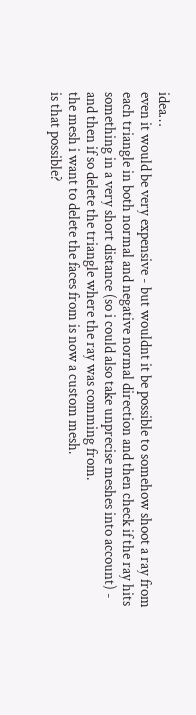idea…
even it would be very expensive - but wouldnt it be possible to somehow shoot a ray from each triangle in both normal and negative normal direction and then check if the ray hits something in a very short distance (so i could also take unprecise meshes into account) - and then if so delete the triangle where the ray was comming from.
the mesh i want to delete the faces from is now a custom mesh.
is that possible?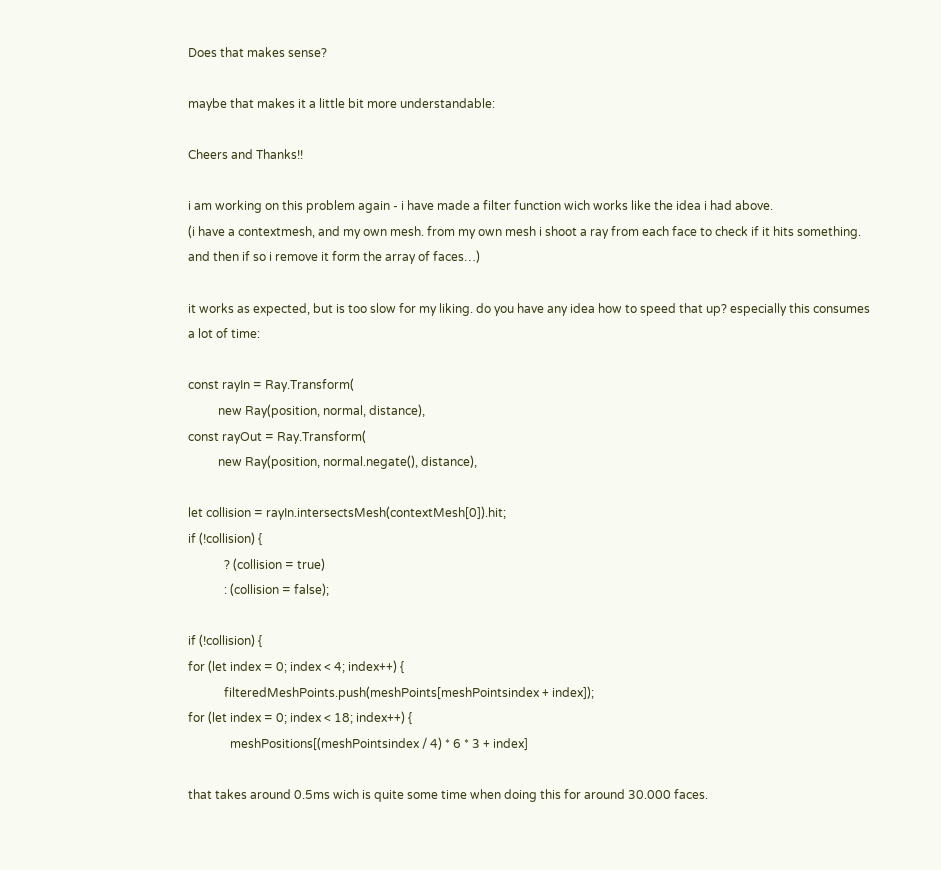Does that makes sense?

maybe that makes it a little bit more understandable:

Cheers and Thanks!!

i am working on this problem again - i have made a filter function wich works like the idea i had above.
(i have a contextmesh, and my own mesh. from my own mesh i shoot a ray from each face to check if it hits something. and then if so i remove it form the array of faces…)

it works as expected, but is too slow for my liking. do you have any idea how to speed that up? especially this consumes a lot of time:

const rayIn = Ray.Transform(
          new Ray(position, normal, distance),
const rayOut = Ray.Transform(
          new Ray(position, normal.negate(), distance),

let collision = rayIn.intersectsMesh(contextMesh[0]).hit;
if (!collision) {
            ? (collision = true)
            : (collision = false);

if (!collision) {
for (let index = 0; index < 4; index++) {
            filteredMeshPoints.push(meshPoints[meshPointsindex + index]);
for (let index = 0; index < 18; index++) {
              meshPositions[(meshPointsindex / 4) * 6 * 3 + index]

that takes around 0.5ms wich is quite some time when doing this for around 30.000 faces.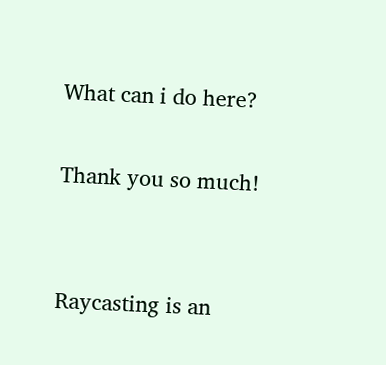What can i do here?

Thank you so much!


Raycasting is an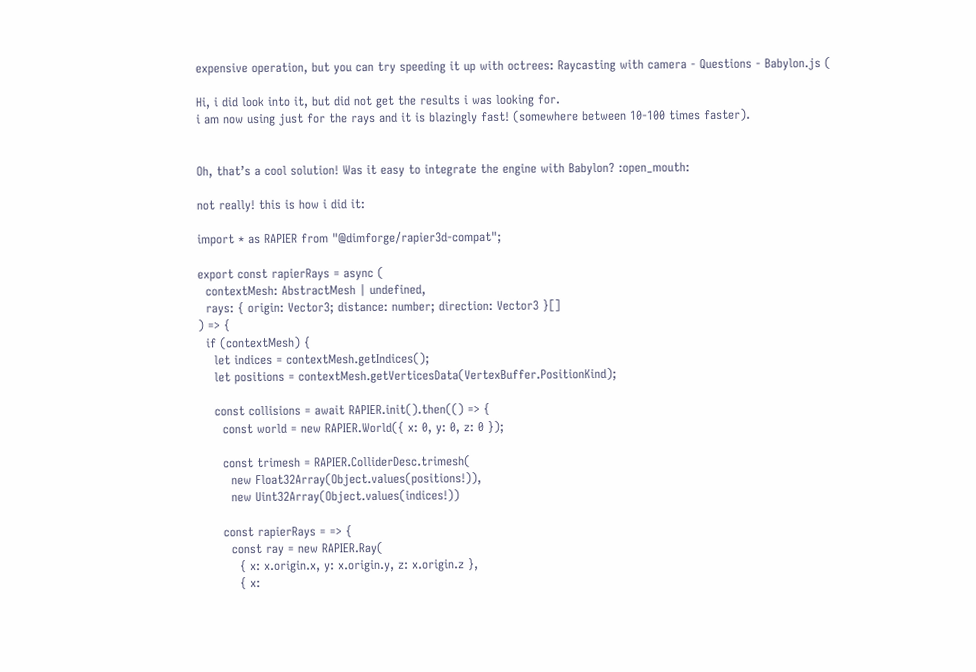expensive operation, but you can try speeding it up with octrees: Raycasting with camera - Questions - Babylon.js (

Hi, i did look into it, but did not get the results i was looking for.
i am now using just for the rays and it is blazingly fast! (somewhere between 10-100 times faster).


Oh, that’s a cool solution! Was it easy to integrate the engine with Babylon? :open_mouth:

not really! this is how i did it:

import * as RAPIER from "@dimforge/rapier3d-compat";

export const rapierRays = async (
  contextMesh: AbstractMesh | undefined,
  rays: { origin: Vector3; distance: number; direction: Vector3 }[]
) => {
  if (contextMesh) {
    let indices = contextMesh.getIndices();
    let positions = contextMesh.getVerticesData(VertexBuffer.PositionKind);

    const collisions = await RAPIER.init().then(() => {
      const world = new RAPIER.World({ x: 0, y: 0, z: 0 });

      const trimesh = RAPIER.ColliderDesc.trimesh(
        new Float32Array(Object.values(positions!)),
        new Uint32Array(Object.values(indices!))

      const rapierRays = => {
        const ray = new RAPIER.Ray(
          { x: x.origin.x, y: x.origin.y, z: x.origin.z },
          { x: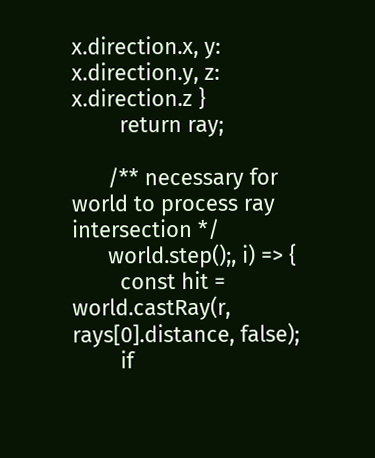x.direction.x, y: x.direction.y, z: x.direction.z }
        return ray;

      /** necessary for world to process ray intersection */
      world.step();, i) => {
        const hit = world.castRay(r, rays[0].distance, false);
        if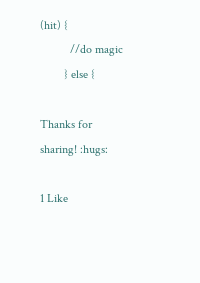(hit) {
          //do magic
        } else {

Thanks for sharing! :hugs:

1 Like